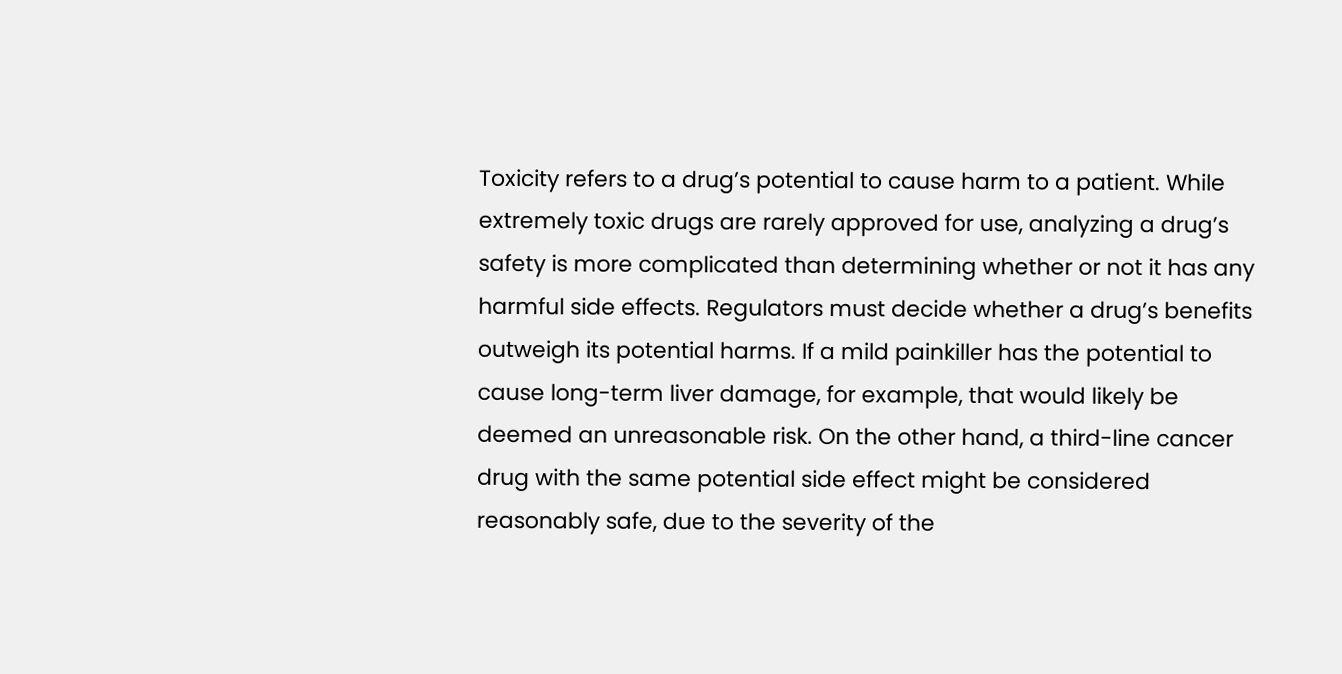Toxicity refers to a drug’s potential to cause harm to a patient. While extremely toxic drugs are rarely approved for use, analyzing a drug’s safety is more complicated than determining whether or not it has any harmful side effects. Regulators must decide whether a drug’s benefits outweigh its potential harms. If a mild painkiller has the potential to cause long-term liver damage, for example, that would likely be deemed an unreasonable risk. On the other hand, a third-line cancer drug with the same potential side effect might be considered reasonably safe, due to the severity of the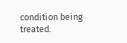condition being treated.